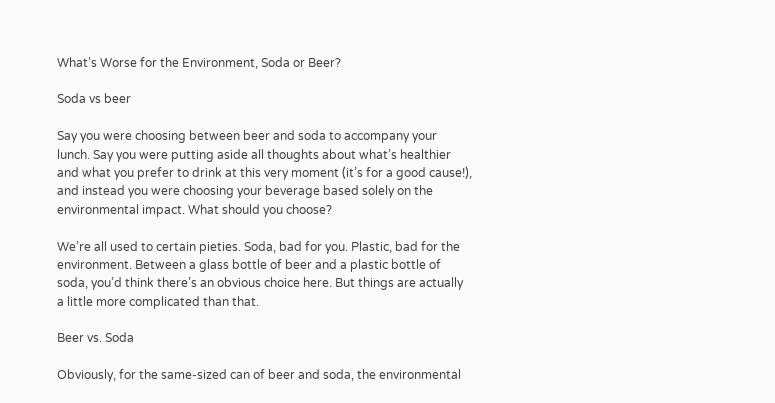What’s Worse for the Environment, Soda or Beer?

Soda vs beer

Say you were choosing between beer and soda to accompany your lunch. Say you were putting aside all thoughts about what’s healthier and what you prefer to drink at this very moment (it’s for a good cause!), and instead you were choosing your beverage based solely on the environmental impact. What should you choose?

We’re all used to certain pieties. Soda, bad for you. Plastic, bad for the environment. Between a glass bottle of beer and a plastic bottle of soda, you’d think there’s an obvious choice here. But things are actually a little more complicated than that.

Beer vs. Soda

Obviously, for the same-sized can of beer and soda, the environmental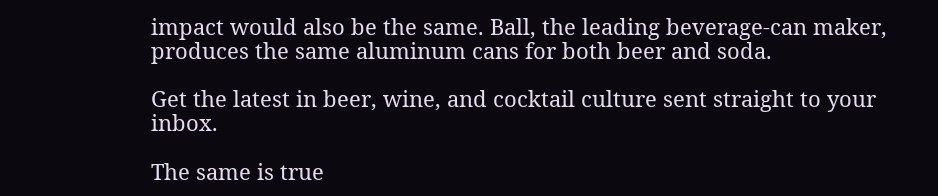impact would also be the same. Ball, the leading beverage-can maker, produces the same aluminum cans for both beer and soda.

Get the latest in beer, wine, and cocktail culture sent straight to your inbox.

The same is true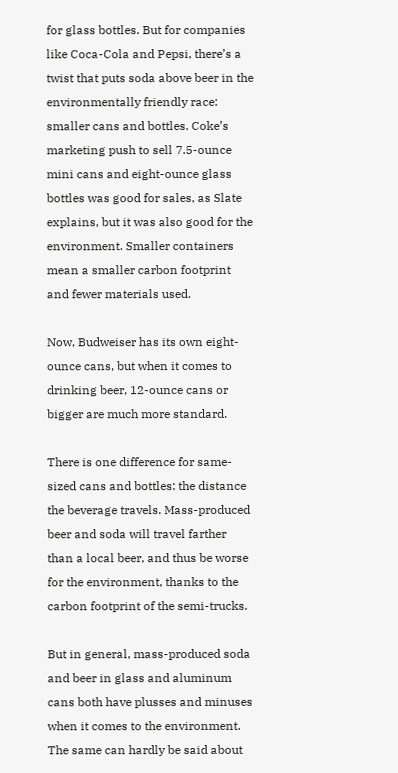for glass bottles. But for companies like Coca-Cola and Pepsi, there’s a twist that puts soda above beer in the environmentally friendly race: smaller cans and bottles. Coke’s marketing push to sell 7.5-ounce mini cans and eight-ounce glass bottles was good for sales, as Slate explains, but it was also good for the environment. Smaller containers mean a smaller carbon footprint and fewer materials used.

Now, Budweiser has its own eight-ounce cans, but when it comes to drinking beer, 12-ounce cans or bigger are much more standard.

There is one difference for same-sized cans and bottles: the distance the beverage travels. Mass-produced beer and soda will travel farther than a local beer, and thus be worse for the environment, thanks to the carbon footprint of the semi-trucks.

But in general, mass-produced soda and beer in glass and aluminum cans both have plusses and minuses when it comes to the environment. The same can hardly be said about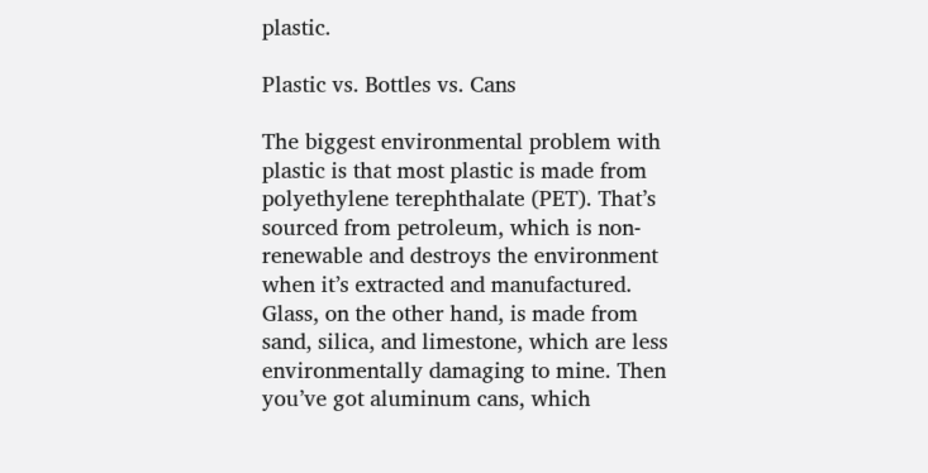plastic.

Plastic vs. Bottles vs. Cans

The biggest environmental problem with plastic is that most plastic is made from polyethylene terephthalate (PET). That’s sourced from petroleum, which is non-renewable and destroys the environment when it’s extracted and manufactured. Glass, on the other hand, is made from sand, silica, and limestone, which are less environmentally damaging to mine. Then you’ve got aluminum cans, which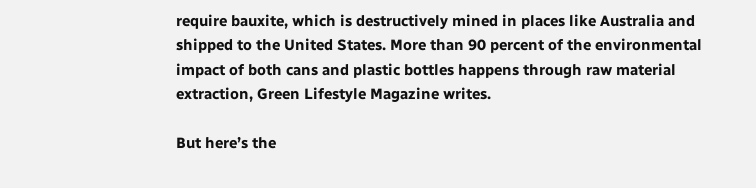require bauxite, which is destructively mined in places like Australia and shipped to the United States. More than 90 percent of the environmental impact of both cans and plastic bottles happens through raw material extraction, Green Lifestyle Magazine writes.

But here’s the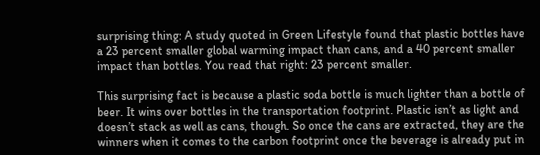surprising thing: A study quoted in Green Lifestyle found that plastic bottles have a 23 percent smaller global warming impact than cans, and a 40 percent smaller impact than bottles. You read that right: 23 percent smaller.

This surprising fact is because a plastic soda bottle is much lighter than a bottle of beer. It wins over bottles in the transportation footprint. Plastic isn’t as light and doesn’t stack as well as cans, though. So once the cans are extracted, they are the winners when it comes to the carbon footprint once the beverage is already put in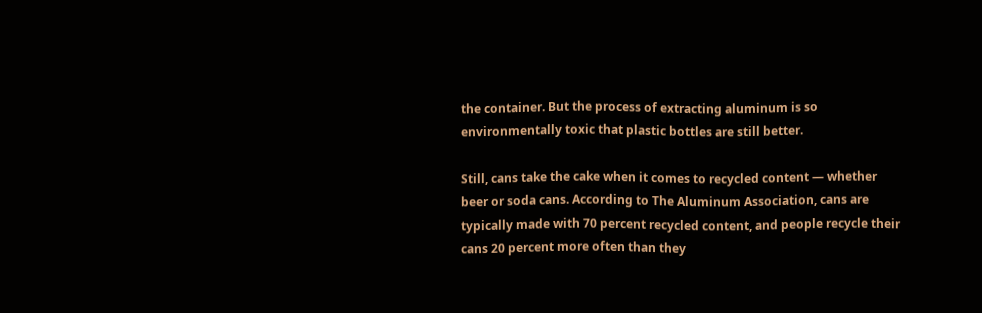the container. But the process of extracting aluminum is so environmentally toxic that plastic bottles are still better.

Still, cans take the cake when it comes to recycled content — whether beer or soda cans. According to The Aluminum Association, cans are typically made with 70 percent recycled content, and people recycle their cans 20 percent more often than they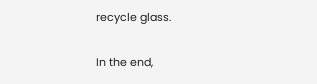recycle glass.

In the end,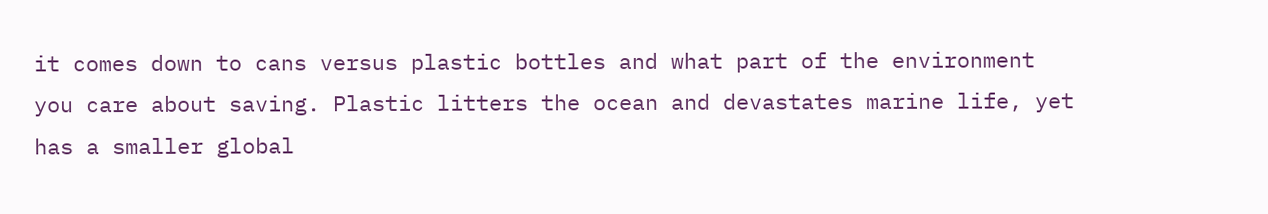it comes down to cans versus plastic bottles and what part of the environment you care about saving. Plastic litters the ocean and devastates marine life, yet has a smaller global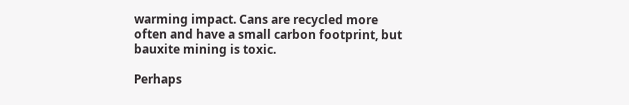warming impact. Cans are recycled more often and have a small carbon footprint, but bauxite mining is toxic.

Perhaps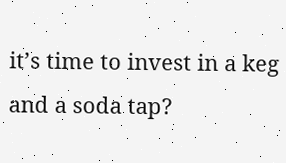it’s time to invest in a keg and a soda tap?